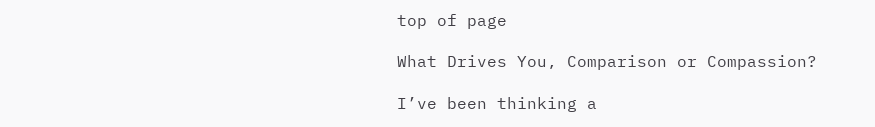top of page

What Drives You, Comparison or Compassion?

I’ve been thinking a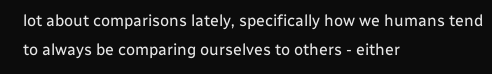lot about comparisons lately, specifically how we humans tend to always be comparing ourselves to others - either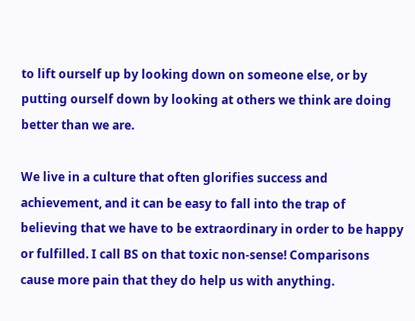to lift ourself up by looking down on someone else, or by putting ourself down by looking at others we think are doing better than we are.

We live in a culture that often glorifies success and achievement, and it can be easy to fall into the trap of believing that we have to be extraordinary in order to be happy or fulfilled. I call BS on that toxic non-sense! Comparisons cause more pain that they do help us with anything.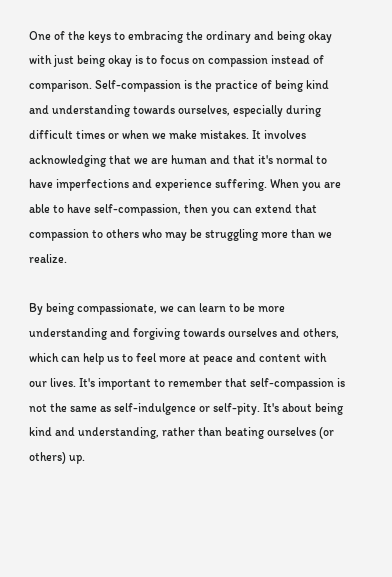One of the keys to embracing the ordinary and being okay with just being okay is to focus on compassion instead of comparison. Self-compassion is the practice of being kind and understanding towards ourselves, especially during difficult times or when we make mistakes. It involves acknowledging that we are human and that it's normal to have imperfections and experience suffering. When you are able to have self-compassion, then you can extend that compassion to others who may be struggling more than we realize.

By being compassionate, we can learn to be more understanding and forgiving towards ourselves and others, which can help us to feel more at peace and content with our lives. It's important to remember that self-compassion is not the same as self-indulgence or self-pity. It's about being kind and understanding, rather than beating ourselves (or others) up.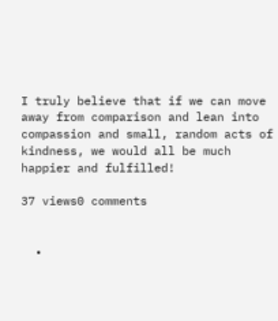I truly believe that if we can move away from comparison and lean into compassion and small, random acts of kindness, we would all be much happier and fulfilled!

37 views0 comments


  •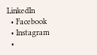LinkedIn
  • Facebook
  • Instagram
  •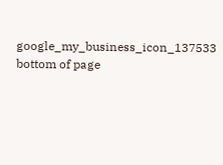google_my_business_icon_137533
bottom of page